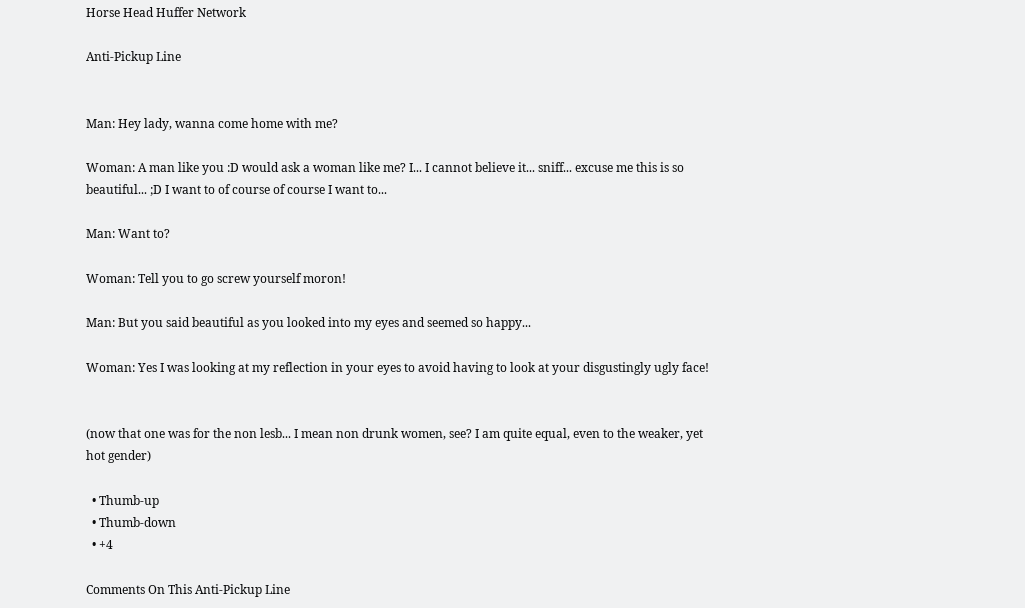Horse Head Huffer Network

Anti-Pickup Line


Man: Hey lady, wanna come home with me?

Woman: A man like you :D would ask a woman like me? I... I cannot believe it... sniff... excuse me this is so beautiful... ;D I want to of course of course I want to...

Man: Want to?

Woman: Tell you to go screw yourself moron!

Man: But you said beautiful as you looked into my eyes and seemed so happy...

Woman: Yes I was looking at my reflection in your eyes to avoid having to look at your disgustingly ugly face!


(now that one was for the non lesb... I mean non drunk women, see? I am quite equal, even to the weaker, yet hot gender)

  • Thumb-up
  • Thumb-down
  • +4

Comments On This Anti-Pickup Line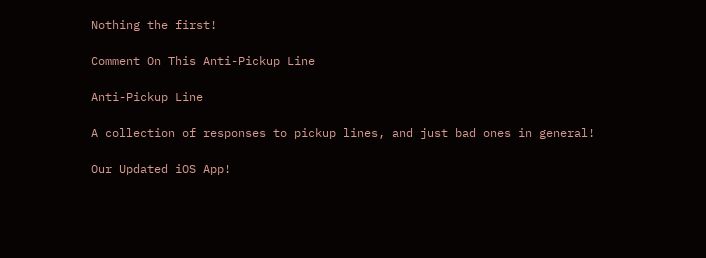Nothing the first!

Comment On This Anti-Pickup Line

Anti-Pickup Line

A collection of responses to pickup lines, and just bad ones in general!

Our Updated iOS App!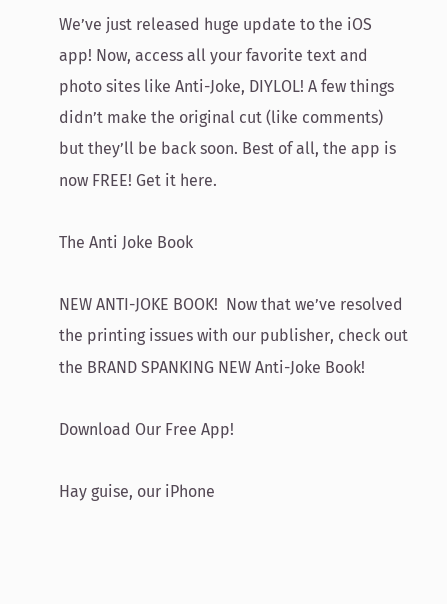We’ve just released huge update to the iOS app! Now, access all your favorite text and photo sites like Anti-Joke, DIYLOL! A few things didn’t make the original cut (like comments) but they’ll be back soon. Best of all, the app is now FREE! Get it here.

The Anti Joke Book

NEW ANTI-JOKE BOOK!  Now that we’ve resolved the printing issues with our publisher, check out the BRAND SPANKING NEW Anti-Joke Book!

Download Our Free App!

Hay guise, our iPhone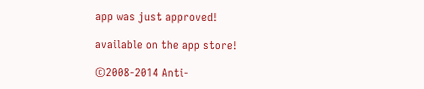app was just approved!

available on the app store!

©2008-2014 Anti-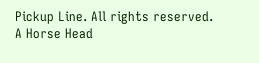Pickup Line. All rights reserved.
A Horse Head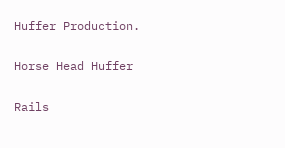Huffer Production.

Horse Head Huffer

Rails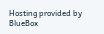Hosting provided by BlueBox